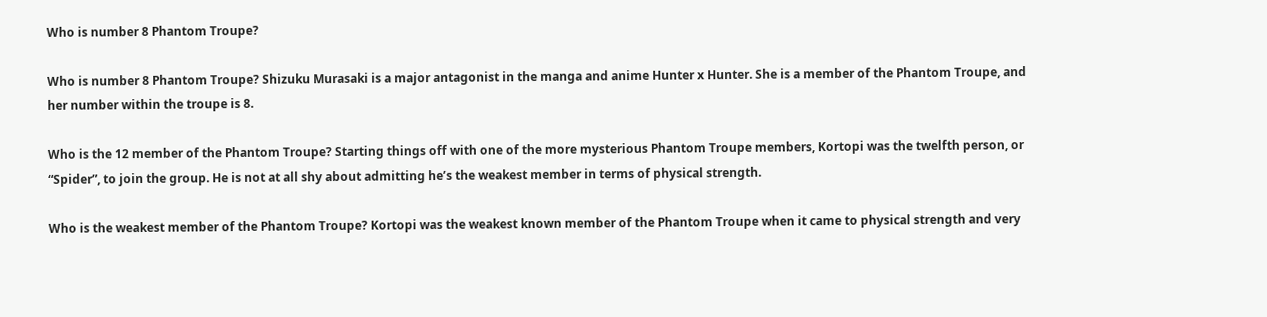Who is number 8 Phantom Troupe?

Who is number 8 Phantom Troupe? Shizuku Murasaki is a major antagonist in the manga and anime Hunter x Hunter. She is a member of the Phantom Troupe, and her number within the troupe is 8.

Who is the 12 member of the Phantom Troupe? Starting things off with one of the more mysterious Phantom Troupe members, Kortopi was the twelfth person, or “Spider”, to join the group. He is not at all shy about admitting he’s the weakest member in terms of physical strength.

Who is the weakest member of the Phantom Troupe? Kortopi was the weakest known member of the Phantom Troupe when it came to physical strength and very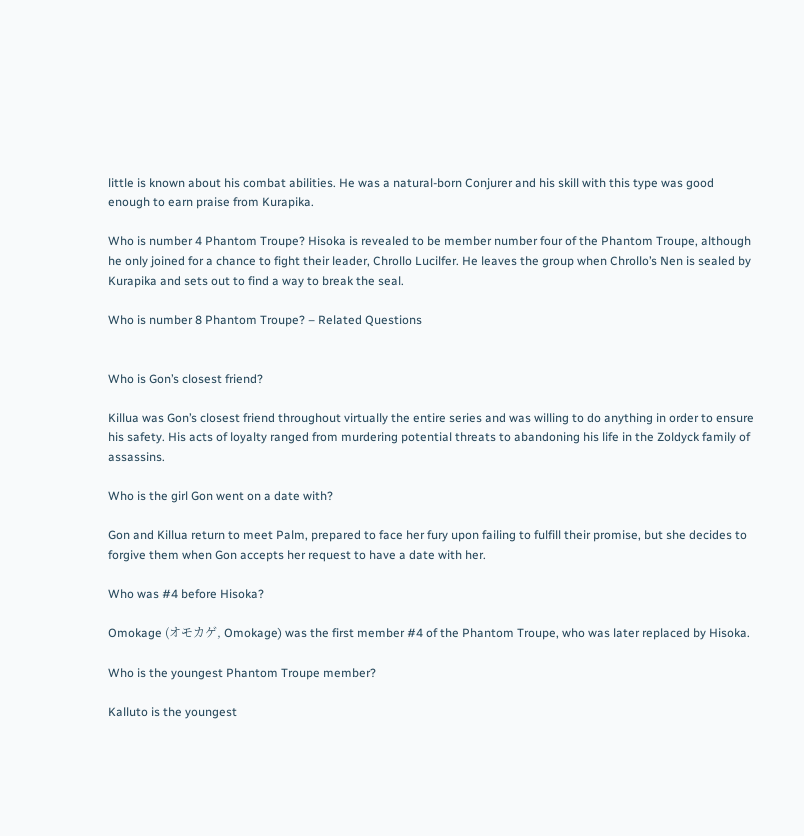little is known about his combat abilities. He was a natural-born Conjurer and his skill with this type was good enough to earn praise from Kurapika.

Who is number 4 Phantom Troupe? Hisoka is revealed to be member number four of the Phantom Troupe, although he only joined for a chance to fight their leader, Chrollo Lucilfer. He leaves the group when Chrollo’s Nen is sealed by Kurapika and sets out to find a way to break the seal.

Who is number 8 Phantom Troupe? – Related Questions


Who is Gon’s closest friend?

Killua was Gon’s closest friend throughout virtually the entire series and was willing to do anything in order to ensure his safety. His acts of loyalty ranged from murdering potential threats to abandoning his life in the Zoldyck family of assassins.

Who is the girl Gon went on a date with?

Gon and Killua return to meet Palm, prepared to face her fury upon failing to fulfill their promise, but she decides to forgive them when Gon accepts her request to have a date with her.

Who was #4 before Hisoka?

Omokage (オモカゲ, Omokage) was the first member #4 of the Phantom Troupe, who was later replaced by Hisoka.

Who is the youngest Phantom Troupe member?

Kalluto is the youngest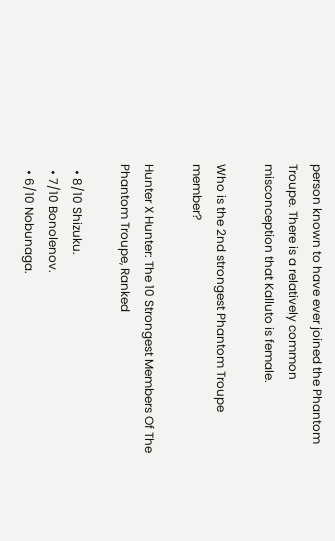person known to have ever joined the Phantom Troupe. There is a relatively common misconception that Kalluto is female.

Who is the 2nd strongest Phantom Troupe member?

Hunter X Hunter: The 10 Strongest Members Of The Phantom Troupe, Ranked

  • 8/10 Shizuku.
  • 7/10 Bonolenov.
  • 6/10 Nobunaga.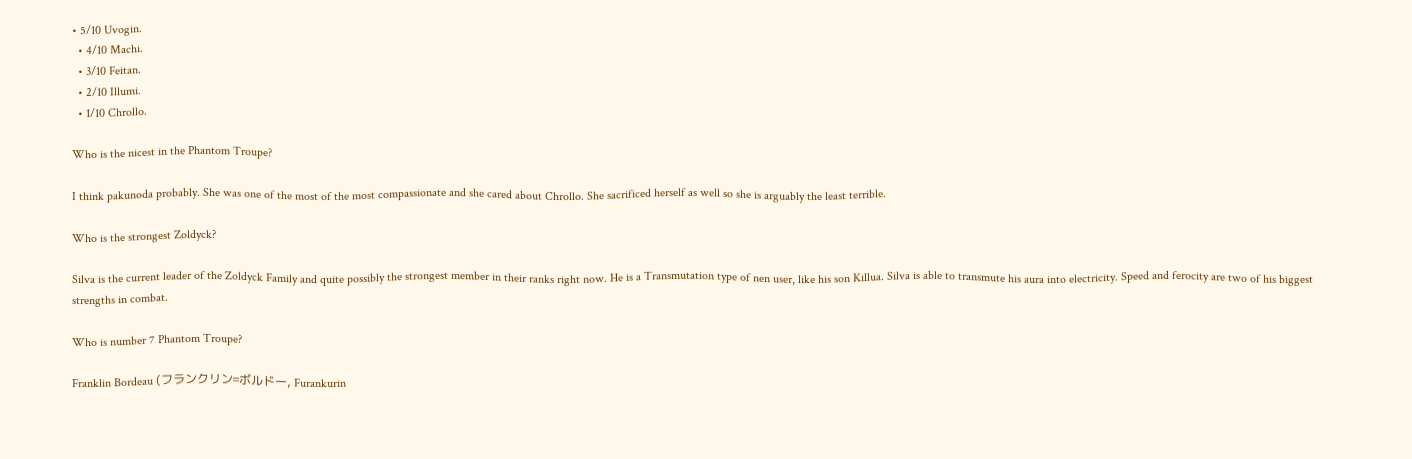• 5/10 Uvogin.
  • 4/10 Machi.
  • 3/10 Feitan.
  • 2/10 Illumi.
  • 1/10 Chrollo.

Who is the nicest in the Phantom Troupe?

I think pakunoda probably. She was one of the most of the most compassionate and she cared about Chrollo. She sacrificed herself as well so she is arguably the least terrible.

Who is the strongest Zoldyck?

Silva is the current leader of the Zoldyck Family and quite possibly the strongest member in their ranks right now. He is a Transmutation type of nen user, like his son Killua. Silva is able to transmute his aura into electricity. Speed and ferocity are two of his biggest strengths in combat.

Who is number 7 Phantom Troupe?

Franklin Bordeau (フランクリン゠ボルドー, Furankurin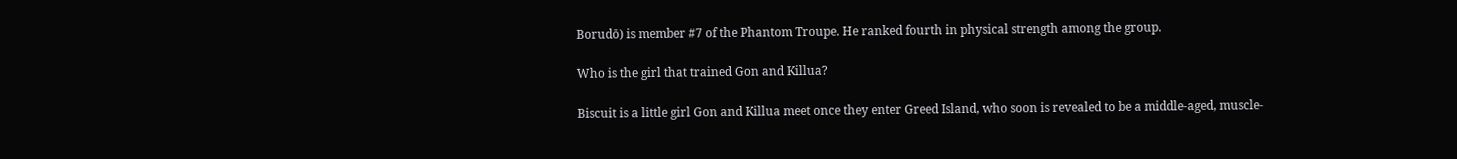Borudō) is member #7 of the Phantom Troupe. He ranked fourth in physical strength among the group.

Who is the girl that trained Gon and Killua?

Biscuit is a little girl Gon and Killua meet once they enter Greed Island, who soon is revealed to be a middle-aged, muscle-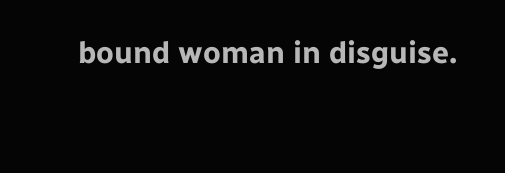bound woman in disguise.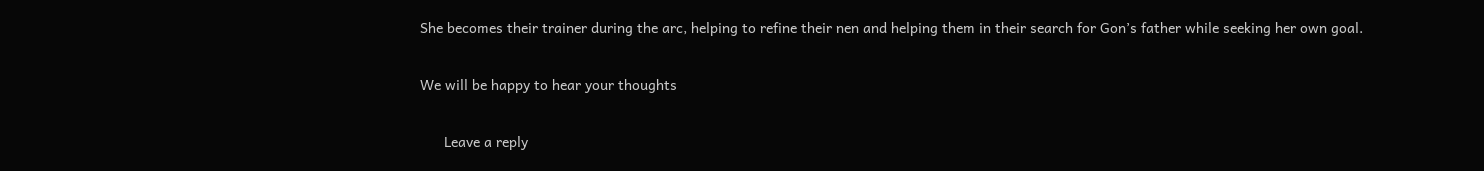She becomes their trainer during the arc, helping to refine their nen and helping them in their search for Gon’s father while seeking her own goal.

We will be happy to hear your thoughts

      Leave a reply